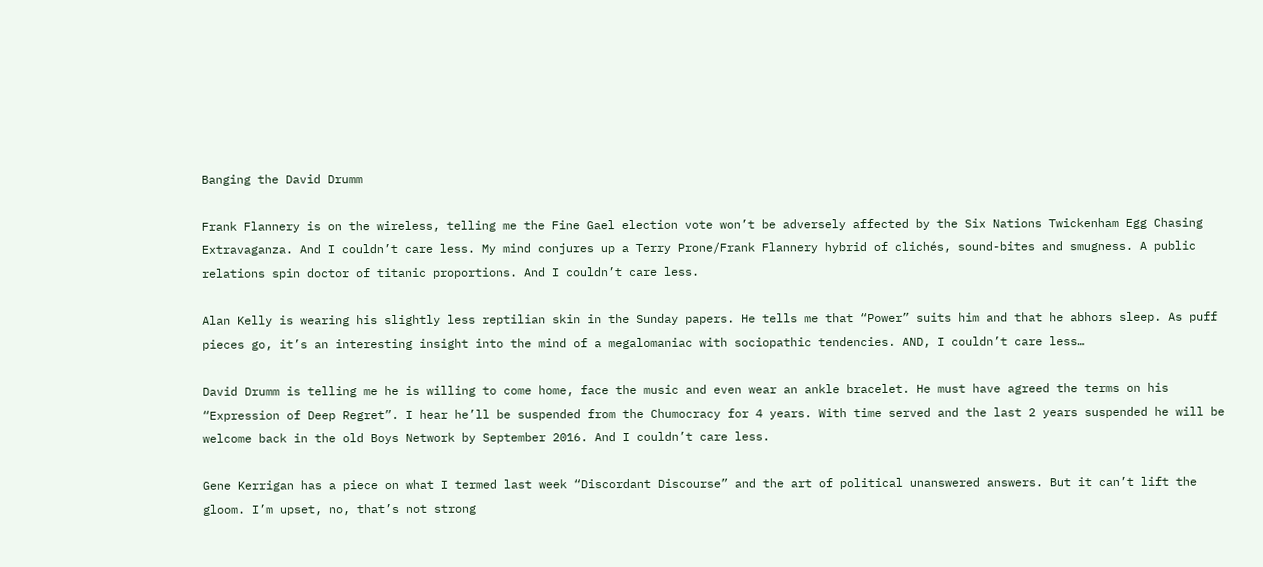Banging the David Drumm

Frank Flannery is on the wireless, telling me the Fine Gael election vote won’t be adversely affected by the Six Nations Twickenham Egg Chasing Extravaganza. And I couldn’t care less. My mind conjures up a Terry Prone/Frank Flannery hybrid of clichés, sound-bites and smugness. A public relations spin doctor of titanic proportions. And I couldn’t care less.

Alan Kelly is wearing his slightly less reptilian skin in the Sunday papers. He tells me that “Power” suits him and that he abhors sleep. As puff pieces go, it’s an interesting insight into the mind of a megalomaniac with sociopathic tendencies. AND, I couldn’t care less…

David Drumm is telling me he is willing to come home, face the music and even wear an ankle bracelet. He must have agreed the terms on his “Expression of Deep Regret”. I hear he’ll be suspended from the Chumocracy for 4 years. With time served and the last 2 years suspended he will be welcome back in the old Boys Network by September 2016. And I couldn’t care less.

Gene Kerrigan has a piece on what I termed last week “Discordant Discourse” and the art of political unanswered answers. But it can’t lift the gloom. I’m upset, no, that’s not strong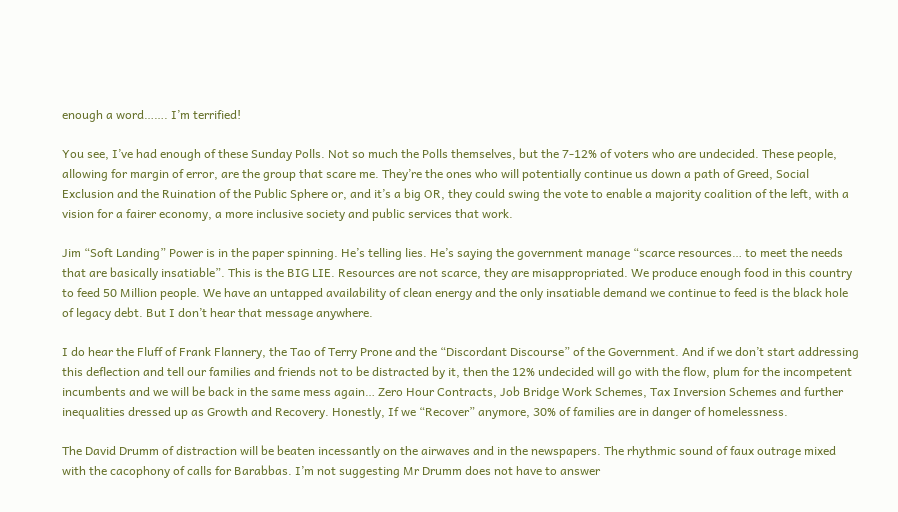enough a word……. I’m terrified!

You see, I’ve had enough of these Sunday Polls. Not so much the Polls themselves, but the 7-12% of voters who are undecided. These people, allowing for margin of error, are the group that scare me. They’re the ones who will potentially continue us down a path of Greed, Social Exclusion and the Ruination of the Public Sphere or, and it’s a big OR, they could swing the vote to enable a majority coalition of the left, with a vision for a fairer economy, a more inclusive society and public services that work.

Jim “Soft Landing” Power is in the paper spinning. He’s telling lies. He’s saying the government manage “scarce resources… to meet the needs that are basically insatiable”. This is the BIG LIE. Resources are not scarce, they are misappropriated. We produce enough food in this country to feed 50 Million people. We have an untapped availability of clean energy and the only insatiable demand we continue to feed is the black hole of legacy debt. But I don’t hear that message anywhere.

I do hear the Fluff of Frank Flannery, the Tao of Terry Prone and the “Discordant Discourse” of the Government. And if we don’t start addressing this deflection and tell our families and friends not to be distracted by it, then the 12% undecided will go with the flow, plum for the incompetent incumbents and we will be back in the same mess again… Zero Hour Contracts, Job Bridge Work Schemes, Tax Inversion Schemes and further inequalities dressed up as Growth and Recovery. Honestly, If we “Recover” anymore, 30% of families are in danger of homelessness.

The David Drumm of distraction will be beaten incessantly on the airwaves and in the newspapers. The rhythmic sound of faux outrage mixed with the cacophony of calls for Barabbas. I’m not suggesting Mr Drumm does not have to answer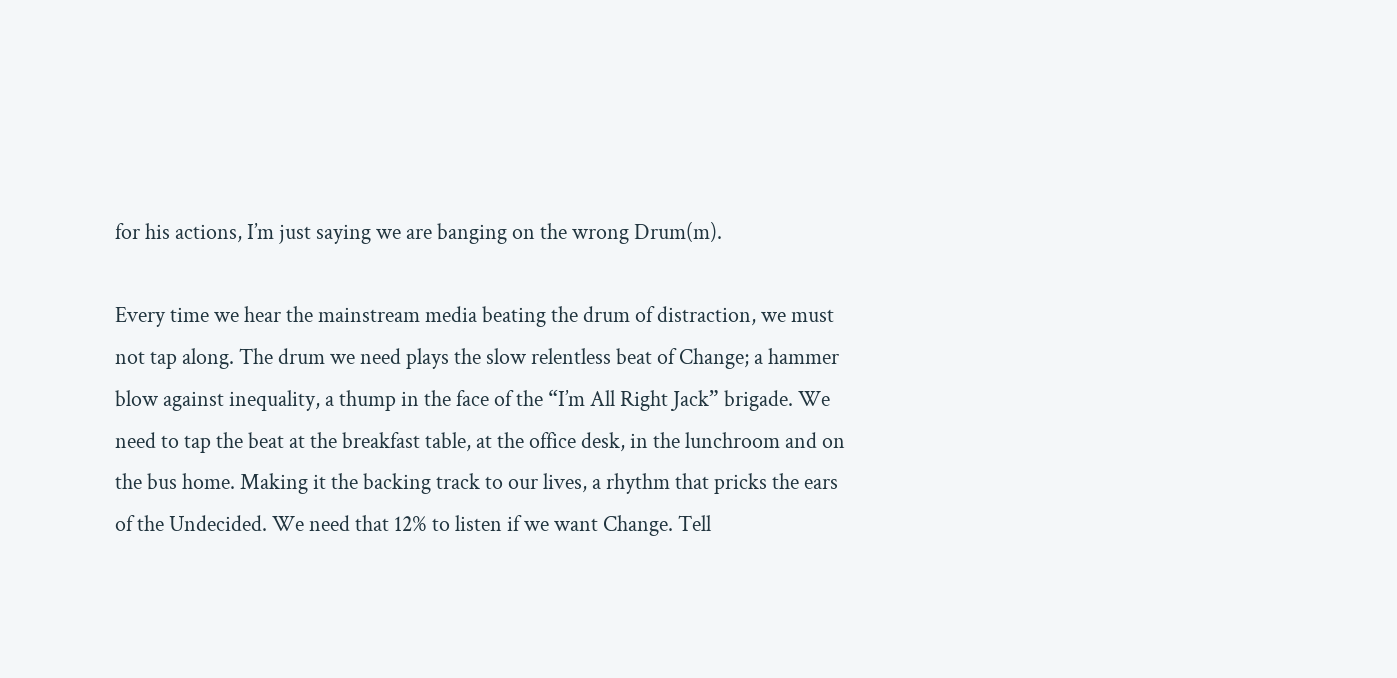for his actions, I’m just saying we are banging on the wrong Drum(m).

Every time we hear the mainstream media beating the drum of distraction, we must not tap along. The drum we need plays the slow relentless beat of Change; a hammer blow against inequality, a thump in the face of the “I’m All Right Jack” brigade. We need to tap the beat at the breakfast table, at the office desk, in the lunchroom and on the bus home. Making it the backing track to our lives, a rhythm that pricks the ears of the Undecided. We need that 12% to listen if we want Change. Tell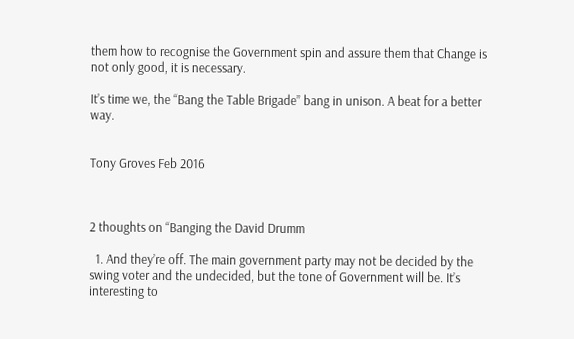them how to recognise the Government spin and assure them that Change is not only good, it is necessary.

It’s time we, the “Bang the Table Brigade” bang in unison. A beat for a better way.


Tony Groves Feb 2016



2 thoughts on “Banging the David Drumm

  1. And they’re off. The main government party may not be decided by the swing voter and the undecided, but the tone of Government will be. It’s interesting to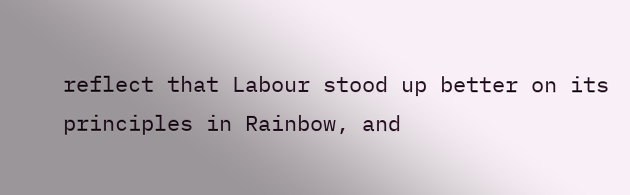reflect that Labour stood up better on its principles in Rainbow, and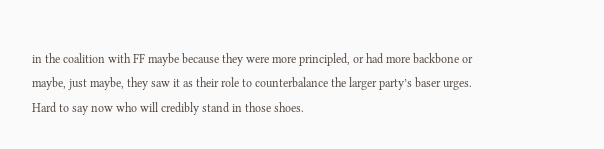in the coalition with FF maybe because they were more principled, or had more backbone or maybe, just maybe, they saw it as their role to counterbalance the larger party’s baser urges. Hard to say now who will credibly stand in those shoes.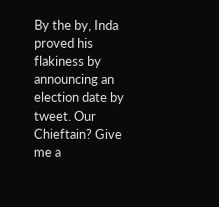By the by, Inda proved his flakiness by announcing an election date by tweet. Our Chieftain? Give me a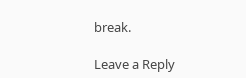break.

Leave a Reply